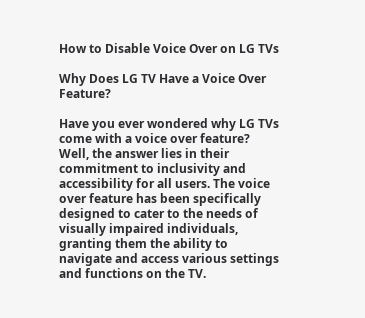How to Disable Voice Over on LG TVs

Why Does LG TV Have a Voice Over Feature?

Have you ever wondered why LG TVs come with a voice over feature? Well, the answer lies in their commitment to inclusivity and accessibility for all users. The voice over feature has been specifically designed to cater to the needs of visually impaired individuals, granting them the ability to navigate and access various settings and functions on the TV.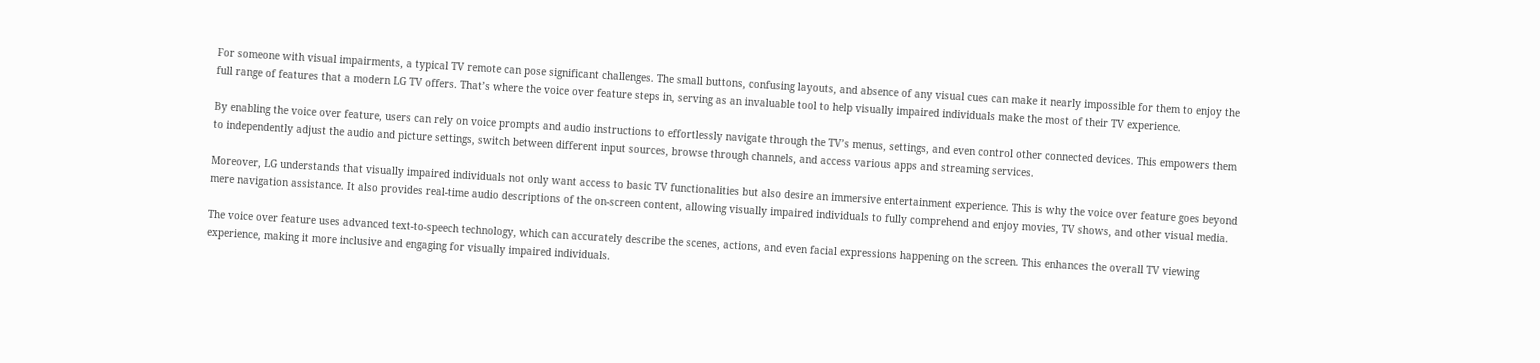For someone with visual impairments, a typical TV remote can pose significant challenges. The small buttons, confusing layouts, and absence of any visual cues can make it nearly impossible for them to enjoy the full range of features that a modern LG TV offers. That’s where the voice over feature steps in, serving as an invaluable tool to help visually impaired individuals make the most of their TV experience.

By enabling the voice over feature, users can rely on voice prompts and audio instructions to effortlessly navigate through the TV’s menus, settings, and even control other connected devices. This empowers them to independently adjust the audio and picture settings, switch between different input sources, browse through channels, and access various apps and streaming services.

Moreover, LG understands that visually impaired individuals not only want access to basic TV functionalities but also desire an immersive entertainment experience. This is why the voice over feature goes beyond mere navigation assistance. It also provides real-time audio descriptions of the on-screen content, allowing visually impaired individuals to fully comprehend and enjoy movies, TV shows, and other visual media.

The voice over feature uses advanced text-to-speech technology, which can accurately describe the scenes, actions, and even facial expressions happening on the screen. This enhances the overall TV viewing experience, making it more inclusive and engaging for visually impaired individuals.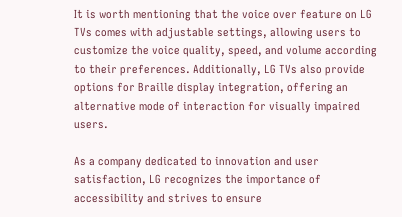It is worth mentioning that the voice over feature on LG TVs comes with adjustable settings, allowing users to customize the voice quality, speed, and volume according to their preferences. Additionally, LG TVs also provide options for Braille display integration, offering an alternative mode of interaction for visually impaired users.

As a company dedicated to innovation and user satisfaction, LG recognizes the importance of accessibility and strives to ensure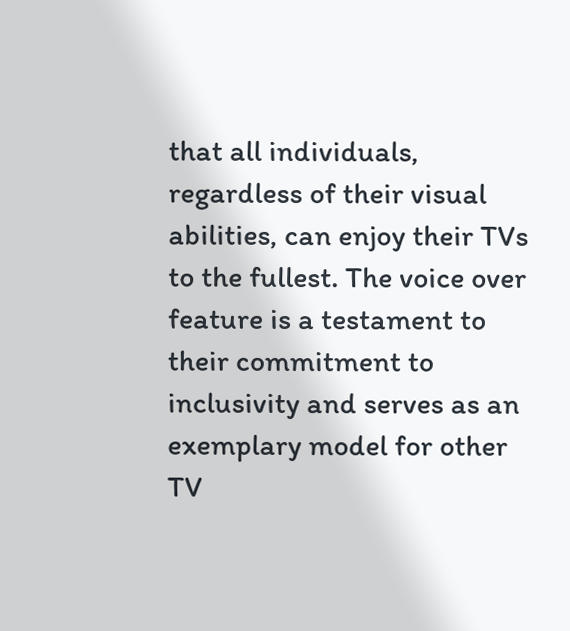that all individuals, regardless of their visual abilities, can enjoy their TVs to the fullest. The voice over feature is a testament to their commitment to inclusivity and serves as an exemplary model for other TV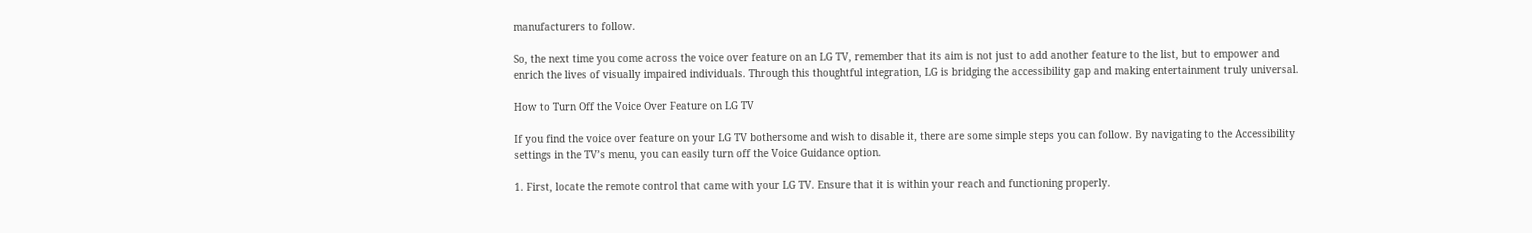manufacturers to follow.

So, the next time you come across the voice over feature on an LG TV, remember that its aim is not just to add another feature to the list, but to empower and enrich the lives of visually impaired individuals. Through this thoughtful integration, LG is bridging the accessibility gap and making entertainment truly universal.

How to Turn Off the Voice Over Feature on LG TV

If you find the voice over feature on your LG TV bothersome and wish to disable it, there are some simple steps you can follow. By navigating to the Accessibility settings in the TV’s menu, you can easily turn off the Voice Guidance option.

1. First, locate the remote control that came with your LG TV. Ensure that it is within your reach and functioning properly.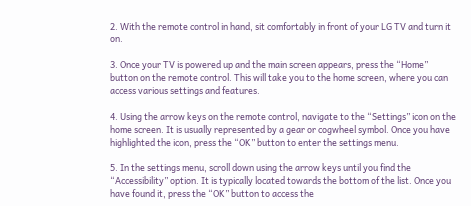2. With the remote control in hand, sit comfortably in front of your LG TV and turn it on.

3. Once your TV is powered up and the main screen appears, press the “Home” button on the remote control. This will take you to the home screen, where you can access various settings and features.

4. Using the arrow keys on the remote control, navigate to the “Settings” icon on the home screen. It is usually represented by a gear or cogwheel symbol. Once you have highlighted the icon, press the “OK” button to enter the settings menu.

5. In the settings menu, scroll down using the arrow keys until you find the “Accessibility” option. It is typically located towards the bottom of the list. Once you have found it, press the “OK” button to access the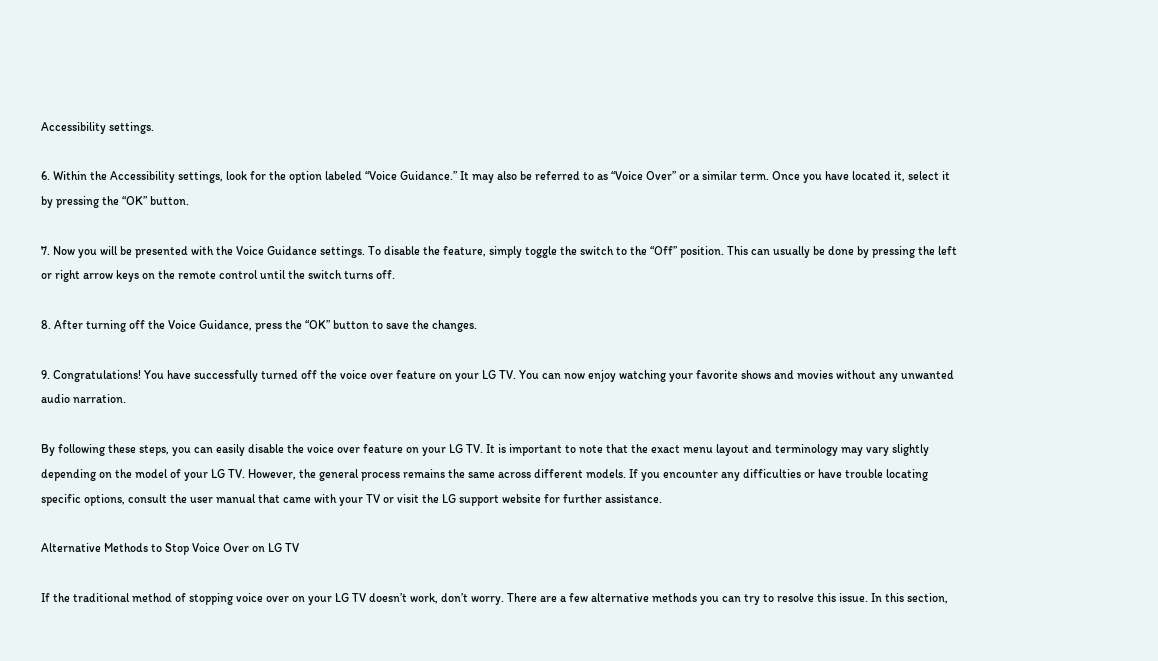Accessibility settings.

6. Within the Accessibility settings, look for the option labeled “Voice Guidance.” It may also be referred to as “Voice Over” or a similar term. Once you have located it, select it by pressing the “OK” button.

7. Now you will be presented with the Voice Guidance settings. To disable the feature, simply toggle the switch to the “Off” position. This can usually be done by pressing the left or right arrow keys on the remote control until the switch turns off.

8. After turning off the Voice Guidance, press the “OK” button to save the changes.

9. Congratulations! You have successfully turned off the voice over feature on your LG TV. You can now enjoy watching your favorite shows and movies without any unwanted audio narration.

By following these steps, you can easily disable the voice over feature on your LG TV. It is important to note that the exact menu layout and terminology may vary slightly depending on the model of your LG TV. However, the general process remains the same across different models. If you encounter any difficulties or have trouble locating specific options, consult the user manual that came with your TV or visit the LG support website for further assistance.

Alternative Methods to Stop Voice Over on LG TV

If the traditional method of stopping voice over on your LG TV doesn’t work, don’t worry. There are a few alternative methods you can try to resolve this issue. In this section,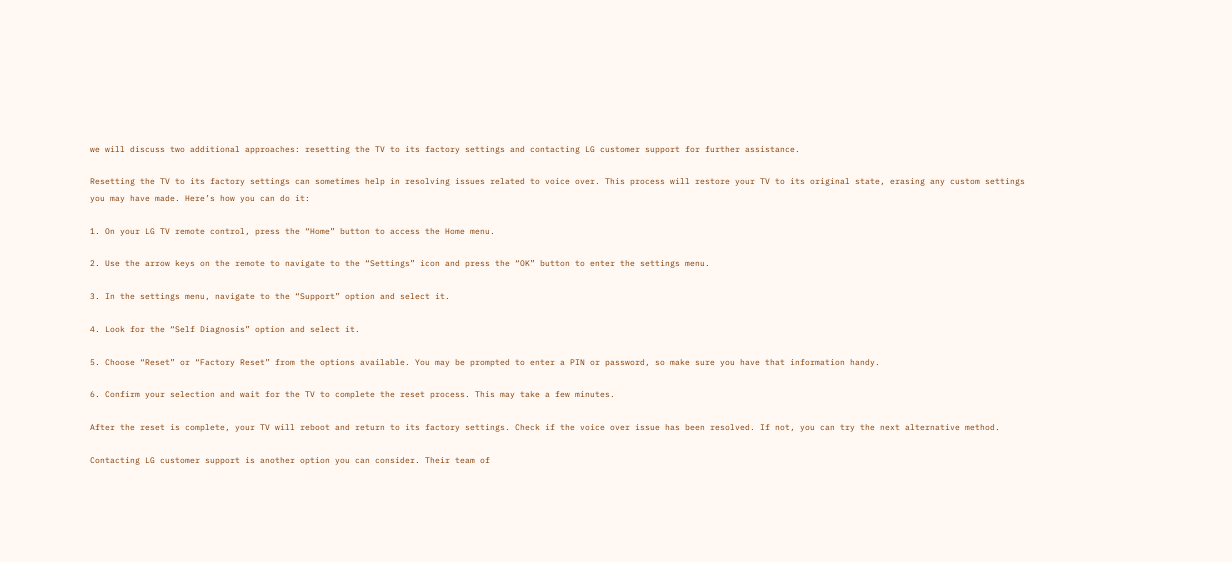we will discuss two additional approaches: resetting the TV to its factory settings and contacting LG customer support for further assistance.

Resetting the TV to its factory settings can sometimes help in resolving issues related to voice over. This process will restore your TV to its original state, erasing any custom settings you may have made. Here’s how you can do it:

1. On your LG TV remote control, press the “Home” button to access the Home menu.

2. Use the arrow keys on the remote to navigate to the “Settings” icon and press the “OK” button to enter the settings menu.

3. In the settings menu, navigate to the “Support” option and select it.

4. Look for the “Self Diagnosis” option and select it.

5. Choose “Reset” or “Factory Reset” from the options available. You may be prompted to enter a PIN or password, so make sure you have that information handy.

6. Confirm your selection and wait for the TV to complete the reset process. This may take a few minutes.

After the reset is complete, your TV will reboot and return to its factory settings. Check if the voice over issue has been resolved. If not, you can try the next alternative method.

Contacting LG customer support is another option you can consider. Their team of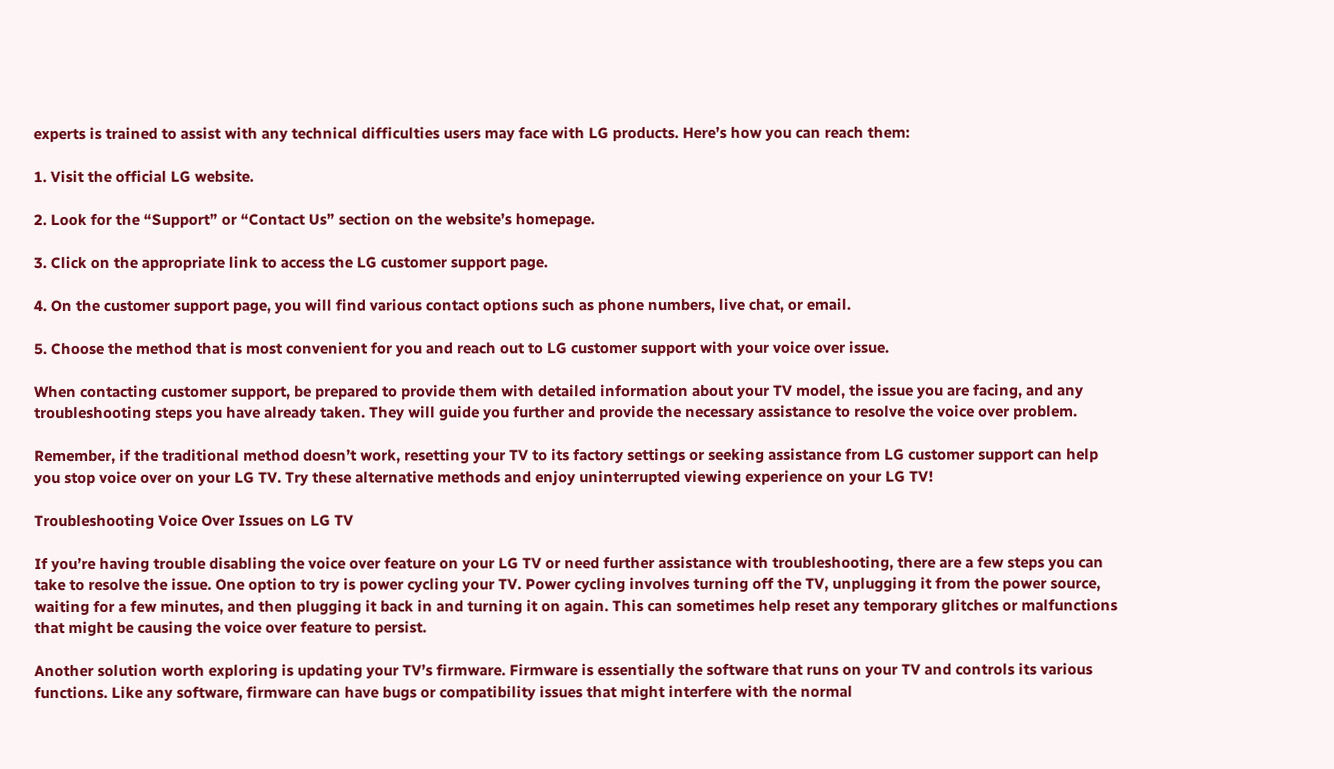experts is trained to assist with any technical difficulties users may face with LG products. Here’s how you can reach them:

1. Visit the official LG website.

2. Look for the “Support” or “Contact Us” section on the website’s homepage.

3. Click on the appropriate link to access the LG customer support page.

4. On the customer support page, you will find various contact options such as phone numbers, live chat, or email.

5. Choose the method that is most convenient for you and reach out to LG customer support with your voice over issue.

When contacting customer support, be prepared to provide them with detailed information about your TV model, the issue you are facing, and any troubleshooting steps you have already taken. They will guide you further and provide the necessary assistance to resolve the voice over problem.

Remember, if the traditional method doesn’t work, resetting your TV to its factory settings or seeking assistance from LG customer support can help you stop voice over on your LG TV. Try these alternative methods and enjoy uninterrupted viewing experience on your LG TV!

Troubleshooting Voice Over Issues on LG TV

If you’re having trouble disabling the voice over feature on your LG TV or need further assistance with troubleshooting, there are a few steps you can take to resolve the issue. One option to try is power cycling your TV. Power cycling involves turning off the TV, unplugging it from the power source, waiting for a few minutes, and then plugging it back in and turning it on again. This can sometimes help reset any temporary glitches or malfunctions that might be causing the voice over feature to persist.

Another solution worth exploring is updating your TV’s firmware. Firmware is essentially the software that runs on your TV and controls its various functions. Like any software, firmware can have bugs or compatibility issues that might interfere with the normal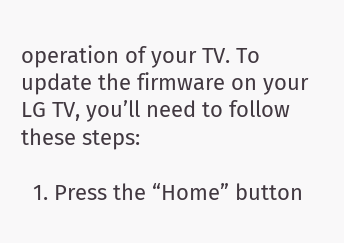operation of your TV. To update the firmware on your LG TV, you’ll need to follow these steps:

  1. Press the “Home” button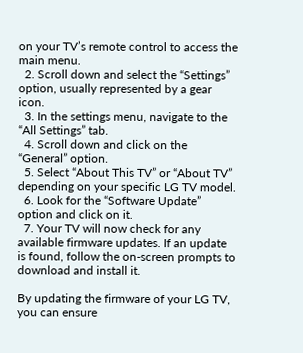on your TV’s remote control to access the main menu.
  2. Scroll down and select the “Settings” option, usually represented by a gear icon.
  3. In the settings menu, navigate to the “All Settings” tab.
  4. Scroll down and click on the “General” option.
  5. Select “About This TV” or “About TV” depending on your specific LG TV model.
  6. Look for the “Software Update” option and click on it.
  7. Your TV will now check for any available firmware updates. If an update is found, follow the on-screen prompts to download and install it.

By updating the firmware of your LG TV, you can ensure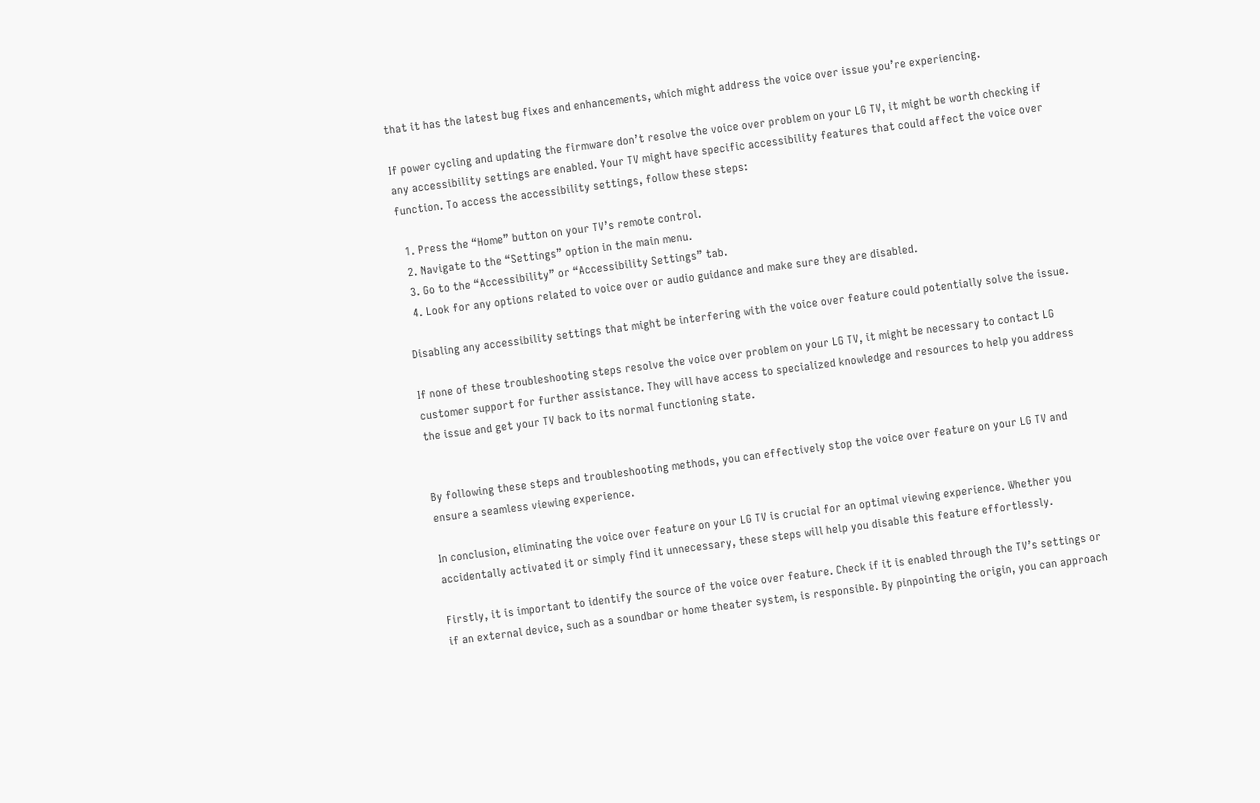that it has the latest bug fixes and enhancements, which might address the voice over issue you’re experiencing.

If power cycling and updating the firmware don’t resolve the voice over problem on your LG TV, it might be worth checking if any accessibility settings are enabled. Your TV might have specific accessibility features that could affect the voice over function. To access the accessibility settings, follow these steps:

  1. Press the “Home” button on your TV’s remote control.
  2. Navigate to the “Settings” option in the main menu.
  3. Go to the “Accessibility” or “Accessibility Settings” tab.
  4. Look for any options related to voice over or audio guidance and make sure they are disabled.

Disabling any accessibility settings that might be interfering with the voice over feature could potentially solve the issue.

If none of these troubleshooting steps resolve the voice over problem on your LG TV, it might be necessary to contact LG customer support for further assistance. They will have access to specialized knowledge and resources to help you address the issue and get your TV back to its normal functioning state.


By following these steps and troubleshooting methods, you can effectively stop the voice over feature on your LG TV and ensure a seamless viewing experience.

In conclusion, eliminating the voice over feature on your LG TV is crucial for an optimal viewing experience. Whether you accidentally activated it or simply find it unnecessary, these steps will help you disable this feature effortlessly.

Firstly, it is important to identify the source of the voice over feature. Check if it is enabled through the TV’s settings or if an external device, such as a soundbar or home theater system, is responsible. By pinpointing the origin, you can approach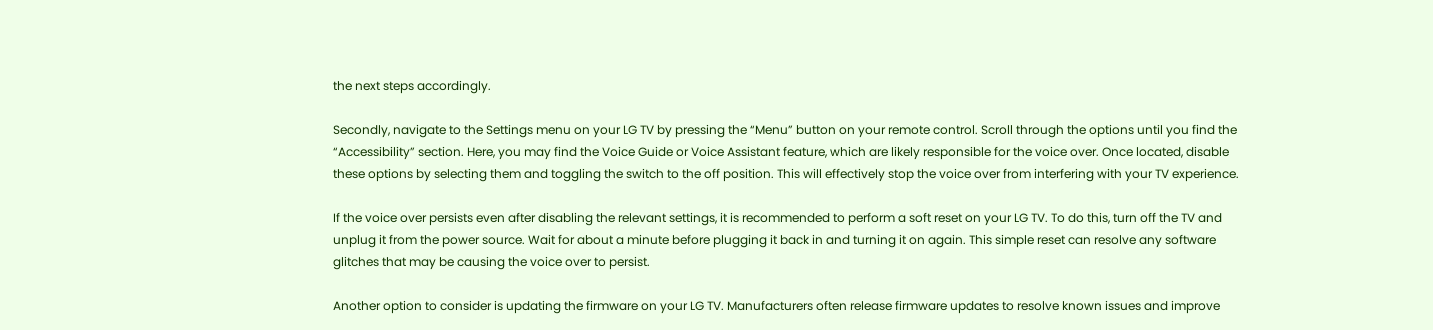the next steps accordingly.

Secondly, navigate to the Settings menu on your LG TV by pressing the “Menu” button on your remote control. Scroll through the options until you find the “Accessibility” section. Here, you may find the Voice Guide or Voice Assistant feature, which are likely responsible for the voice over. Once located, disable these options by selecting them and toggling the switch to the off position. This will effectively stop the voice over from interfering with your TV experience.

If the voice over persists even after disabling the relevant settings, it is recommended to perform a soft reset on your LG TV. To do this, turn off the TV and unplug it from the power source. Wait for about a minute before plugging it back in and turning it on again. This simple reset can resolve any software glitches that may be causing the voice over to persist.

Another option to consider is updating the firmware on your LG TV. Manufacturers often release firmware updates to resolve known issues and improve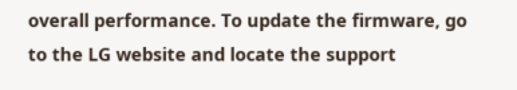overall performance. To update the firmware, go to the LG website and locate the support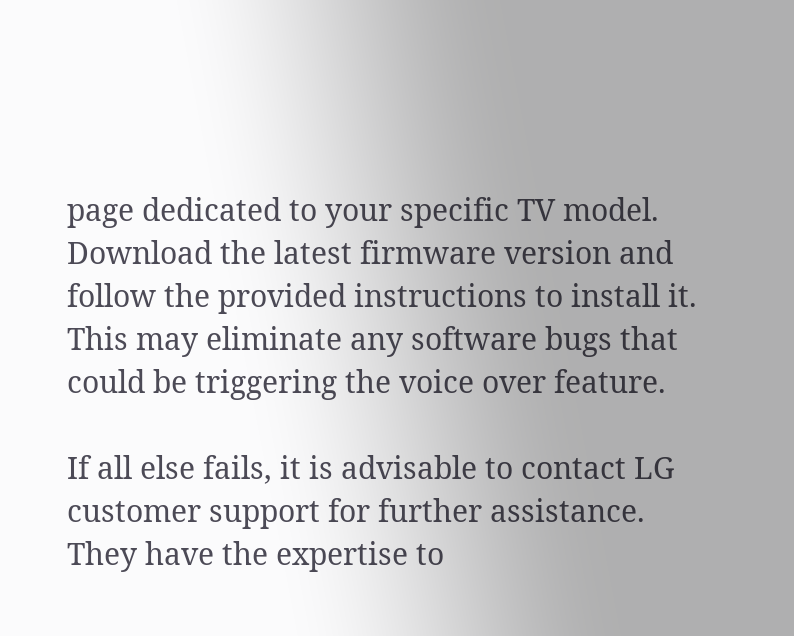page dedicated to your specific TV model. Download the latest firmware version and follow the provided instructions to install it. This may eliminate any software bugs that could be triggering the voice over feature.

If all else fails, it is advisable to contact LG customer support for further assistance. They have the expertise to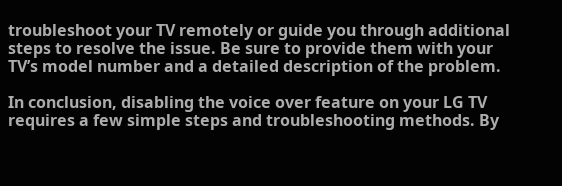troubleshoot your TV remotely or guide you through additional steps to resolve the issue. Be sure to provide them with your TV’s model number and a detailed description of the problem.

In conclusion, disabling the voice over feature on your LG TV requires a few simple steps and troubleshooting methods. By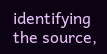identifying the source,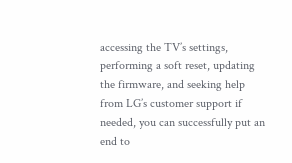accessing the TV’s settings, performing a soft reset, updating the firmware, and seeking help from LG’s customer support if needed, you can successfully put an end to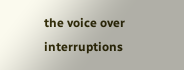the voice over interruptions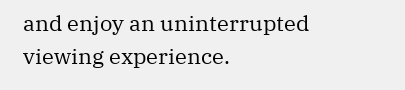and enjoy an uninterrupted viewing experience.